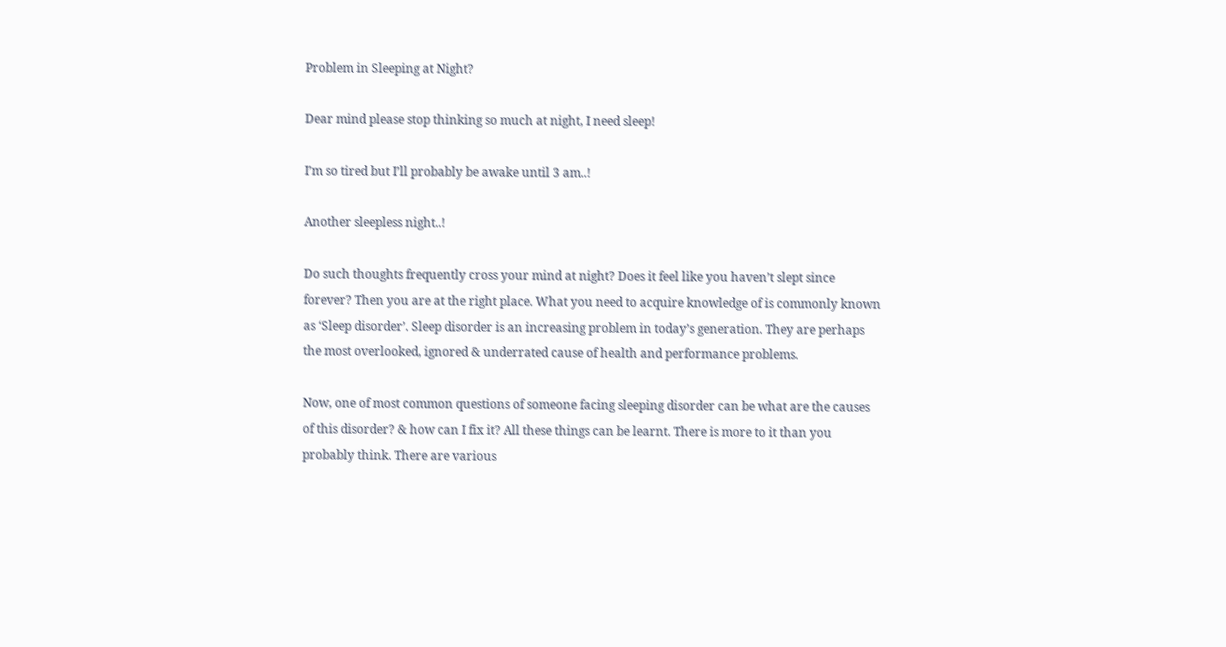Problem in Sleeping at Night?

Dear mind please stop thinking so much at night, I need sleep!

I’m so tired but I’ll probably be awake until 3 am..!

Another sleepless night..!

Do such thoughts frequently cross your mind at night? Does it feel like you haven’t slept since forever? Then you are at the right place. What you need to acquire knowledge of is commonly known as ‘Sleep disorder’. Sleep disorder is an increasing problem in today’s generation. They are perhaps the most overlooked, ignored & underrated cause of health and performance problems.

Now, one of most common questions of someone facing sleeping disorder can be what are the causes of this disorder? & how can I fix it? All these things can be learnt. There is more to it than you probably think. There are various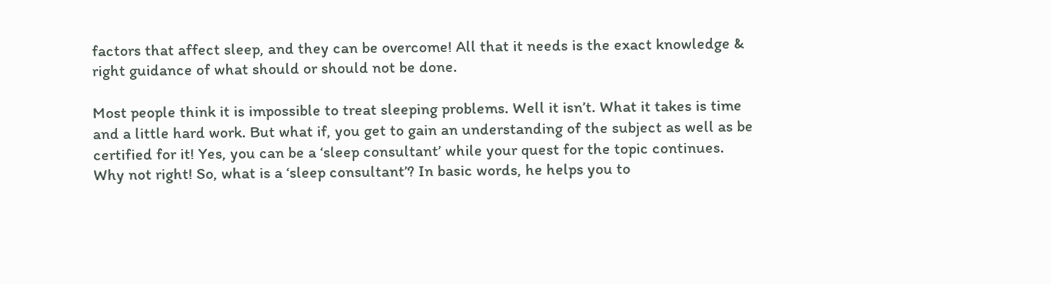factors that affect sleep, and they can be overcome! All that it needs is the exact knowledge & right guidance of what should or should not be done.

Most people think it is impossible to treat sleeping problems. Well it isn’t. What it takes is time and a little hard work. But what if, you get to gain an understanding of the subject as well as be certified for it! Yes, you can be a ‘sleep consultant’ while your quest for the topic continues. Why not right! So, what is a ‘sleep consultant’? In basic words, he helps you to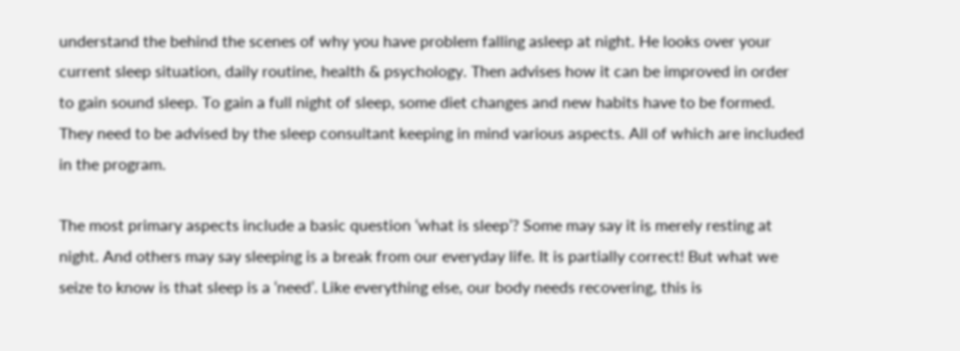understand the behind the scenes of why you have problem falling asleep at night. He looks over your current sleep situation, daily routine, health & psychology. Then advises how it can be improved in order to gain sound sleep. To gain a full night of sleep, some diet changes and new habits have to be formed. They need to be advised by the sleep consultant keeping in mind various aspects. All of which are included in the program.

The most primary aspects include a basic question ‘what is sleep’? Some may say it is merely resting at night. And others may say sleeping is a break from our everyday life. It is partially correct! But what we seize to know is that sleep is a ‘need’. Like everything else, our body needs recovering, this is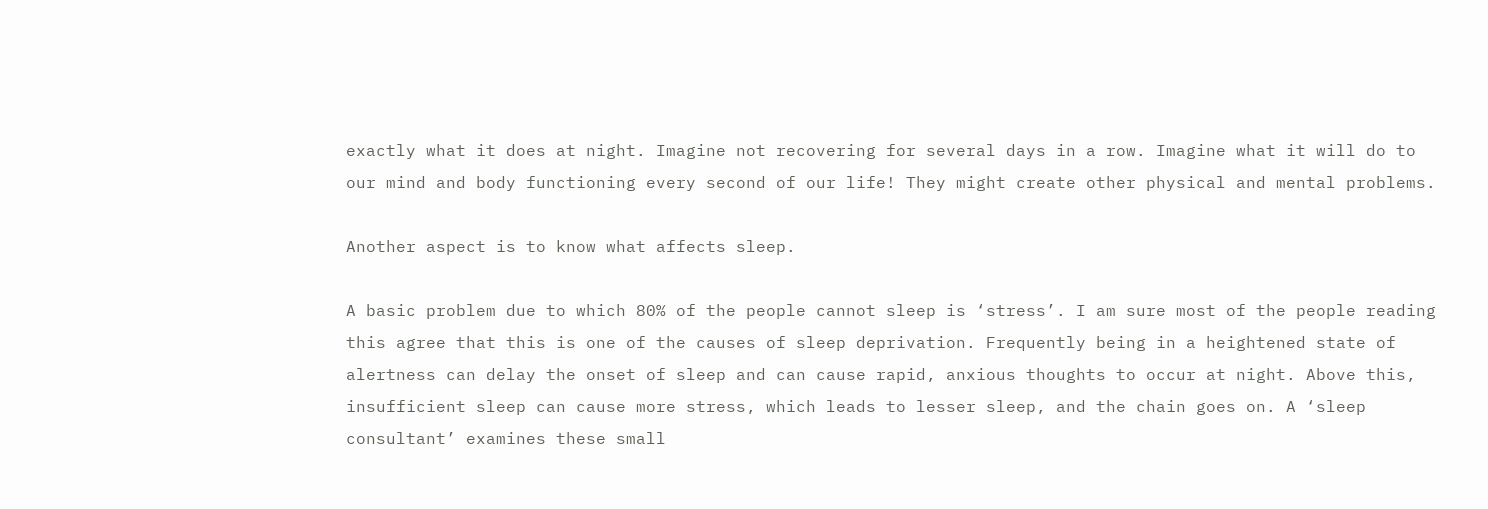exactly what it does at night. Imagine not recovering for several days in a row. Imagine what it will do to our mind and body functioning every second of our life! They might create other physical and mental problems.

Another aspect is to know what affects sleep.

A basic problem due to which 80% of the people cannot sleep is ‘stress’. I am sure most of the people reading this agree that this is one of the causes of sleep deprivation. Frequently being in a heightened state of alertness can delay the onset of sleep and can cause rapid, anxious thoughts to occur at night. Above this, insufficient sleep can cause more stress, which leads to lesser sleep, and the chain goes on. A ‘sleep consultant’ examines these small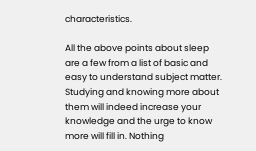characteristics.

All the above points about sleep are a few from a list of basic and easy to understand subject matter. Studying and knowing more about them will indeed increase your knowledge and the urge to know more will fill in. Nothing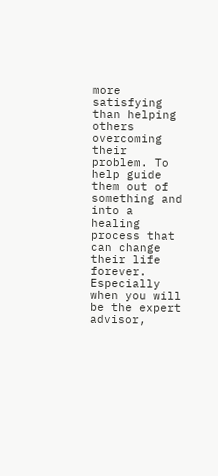more satisfying than helping others overcoming their problem. To help guide them out of something and into a healing process that can change their life forever. Especially when you will be the expert advisor,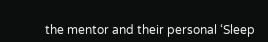the mentor and their personal ‘Sleep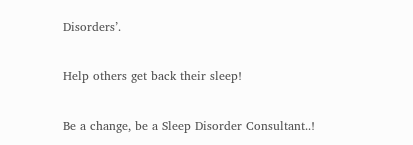Disorders’.

Help others get back their sleep!

Be a change, be a Sleep Disorder Consultant..!